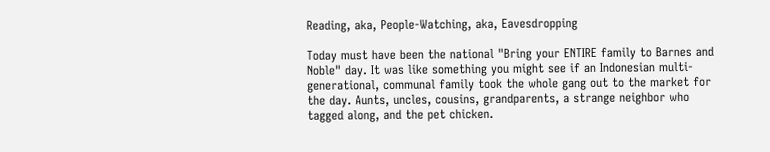Reading, aka, People-Watching, aka, Eavesdropping

Today must have been the national "Bring your ENTIRE family to Barnes and Noble" day. It was like something you might see if an Indonesian multi-generational, communal family took the whole gang out to the market for the day. Aunts, uncles, cousins, grandparents, a strange neighbor who tagged along, and the pet chicken.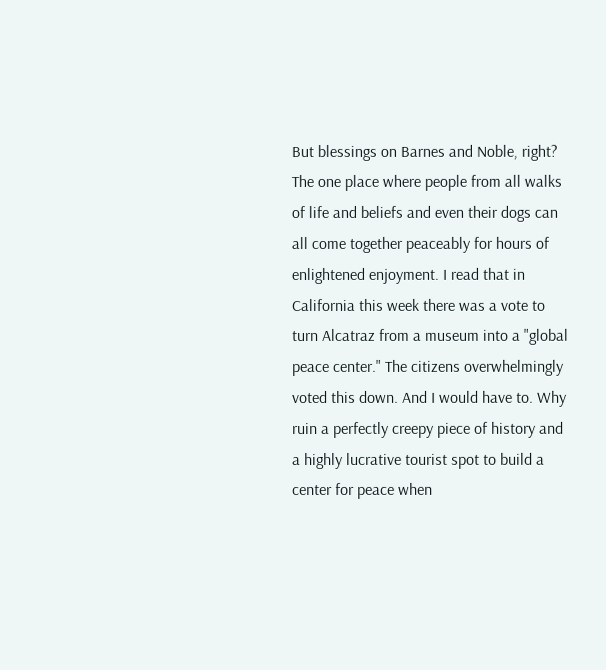But blessings on Barnes and Noble, right? The one place where people from all walks of life and beliefs and even their dogs can all come together peaceably for hours of enlightened enjoyment. I read that in California this week there was a vote to turn Alcatraz from a museum into a "global peace center." The citizens overwhelmingly voted this down. And I would have to. Why ruin a perfectly creepy piece of history and a highly lucrative tourist spot to build a center for peace when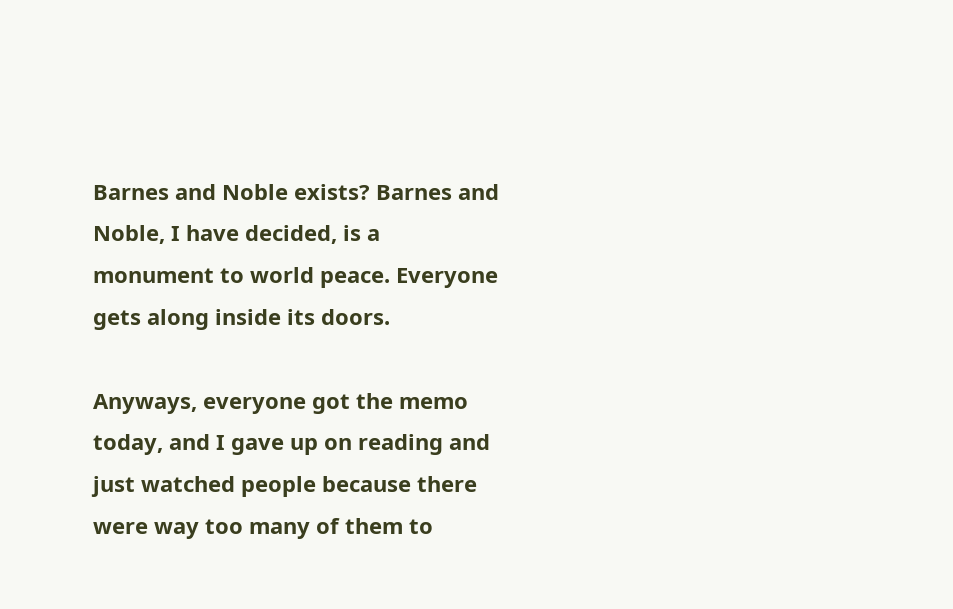Barnes and Noble exists? Barnes and Noble, I have decided, is a monument to world peace. Everyone gets along inside its doors.

Anyways, everyone got the memo today, and I gave up on reading and just watched people because there were way too many of them to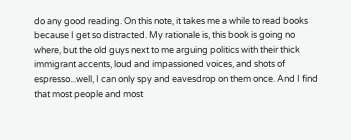do any good reading. On this note, it takes me a while to read books because I get so distracted. My rationale is, this book is going no where, but the old guys next to me arguing politics with their thick immigrant accents, loud and impassioned voices, and shots of espresso...well, I can only spy and eavesdrop on them once. And I find that most people and most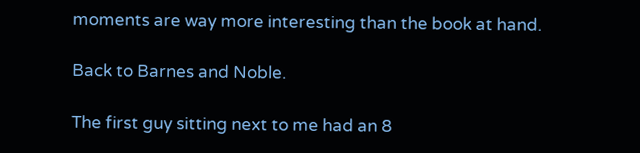moments are way more interesting than the book at hand.

Back to Barnes and Noble.

The first guy sitting next to me had an 8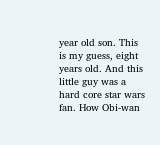year old son. This is my guess, eight years old. And this little guy was a hard core star wars fan. How Obi-wan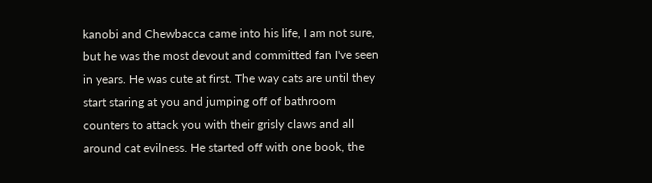kanobi and Chewbacca came into his life, I am not sure, but he was the most devout and committed fan I've seen in years. He was cute at first. The way cats are until they start staring at you and jumping off of bathroom counters to attack you with their grisly claws and all around cat evilness. He started off with one book, the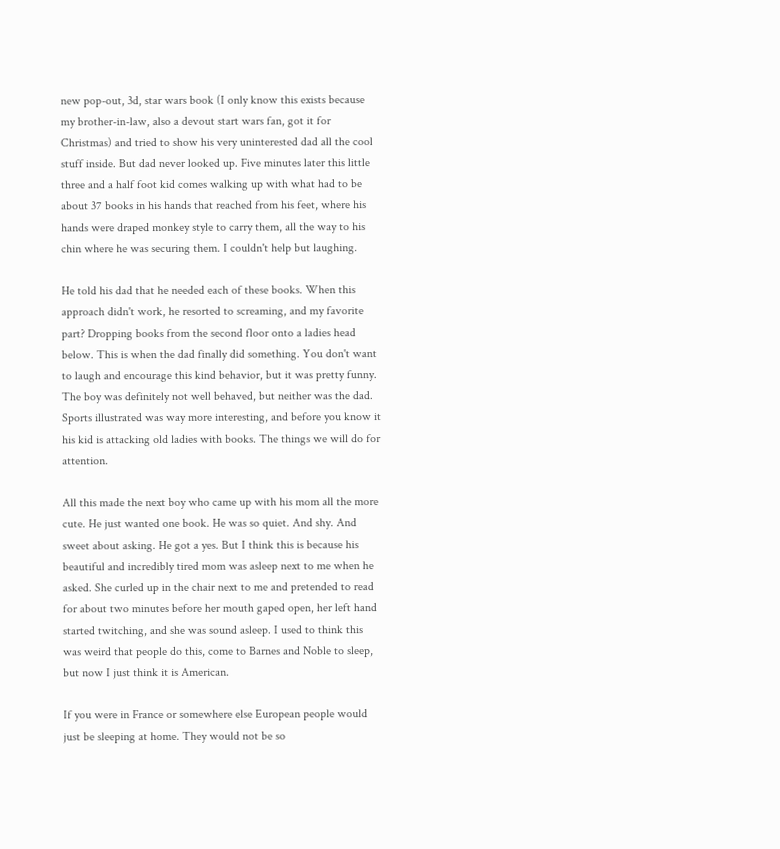new pop-out, 3d, star wars book (I only know this exists because my brother-in-law, also a devout start wars fan, got it for Christmas) and tried to show his very uninterested dad all the cool stuff inside. But dad never looked up. Five minutes later this little three and a half foot kid comes walking up with what had to be about 37 books in his hands that reached from his feet, where his hands were draped monkey style to carry them, all the way to his chin where he was securing them. I couldn't help but laughing.

He told his dad that he needed each of these books. When this approach didn't work, he resorted to screaming, and my favorite part? Dropping books from the second floor onto a ladies head below. This is when the dad finally did something. You don't want to laugh and encourage this kind behavior, but it was pretty funny. The boy was definitely not well behaved, but neither was the dad. Sports illustrated was way more interesting, and before you know it his kid is attacking old ladies with books. The things we will do for attention.

All this made the next boy who came up with his mom all the more cute. He just wanted one book. He was so quiet. And shy. And sweet about asking. He got a yes. But I think this is because his beautiful and incredibly tired mom was asleep next to me when he asked. She curled up in the chair next to me and pretended to read for about two minutes before her mouth gaped open, her left hand started twitching, and she was sound asleep. I used to think this was weird that people do this, come to Barnes and Noble to sleep, but now I just think it is American.

If you were in France or somewhere else European people would just be sleeping at home. They would not be so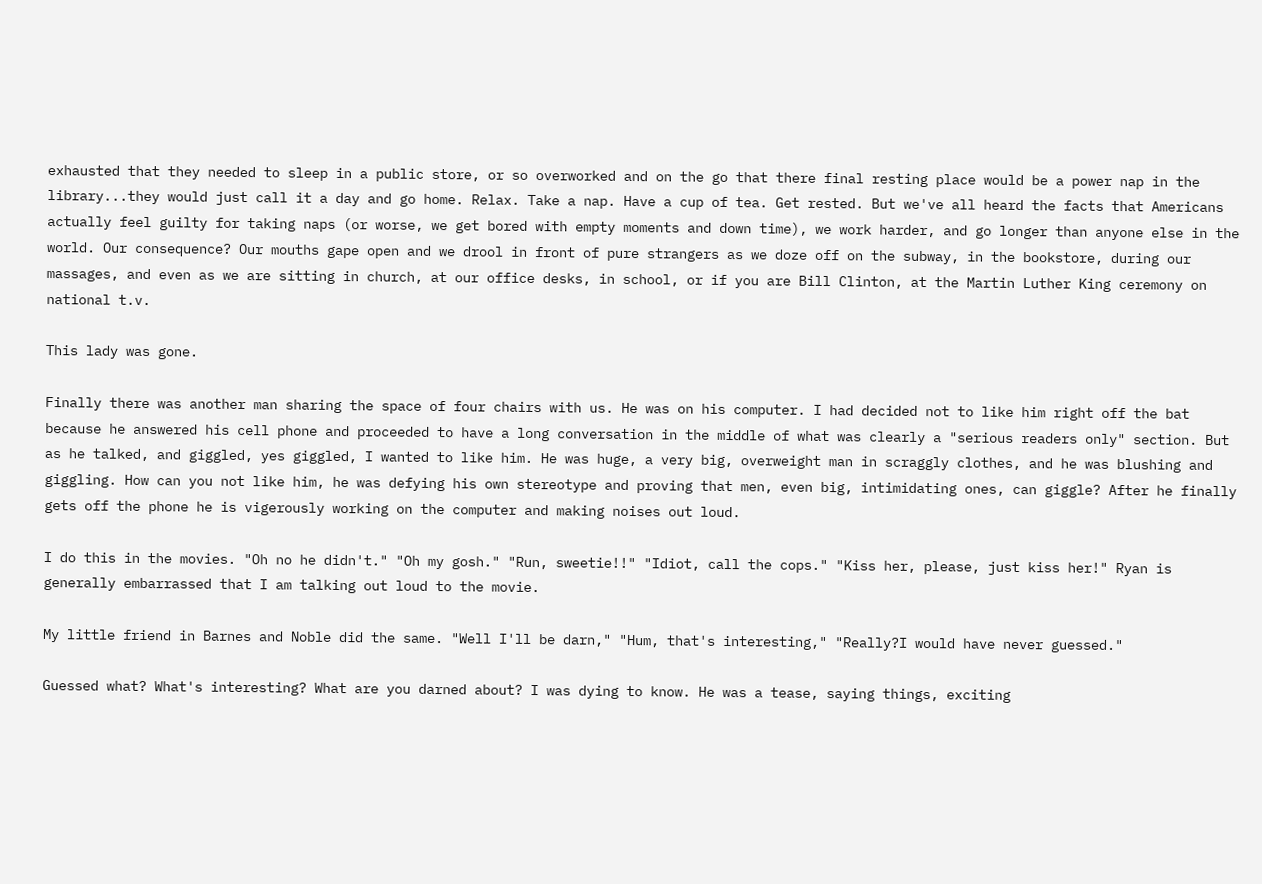exhausted that they needed to sleep in a public store, or so overworked and on the go that there final resting place would be a power nap in the library...they would just call it a day and go home. Relax. Take a nap. Have a cup of tea. Get rested. But we've all heard the facts that Americans actually feel guilty for taking naps (or worse, we get bored with empty moments and down time), we work harder, and go longer than anyone else in the world. Our consequence? Our mouths gape open and we drool in front of pure strangers as we doze off on the subway, in the bookstore, during our massages, and even as we are sitting in church, at our office desks, in school, or if you are Bill Clinton, at the Martin Luther King ceremony on national t.v.

This lady was gone.

Finally there was another man sharing the space of four chairs with us. He was on his computer. I had decided not to like him right off the bat because he answered his cell phone and proceeded to have a long conversation in the middle of what was clearly a "serious readers only" section. But as he talked, and giggled, yes giggled, I wanted to like him. He was huge, a very big, overweight man in scraggly clothes, and he was blushing and giggling. How can you not like him, he was defying his own stereotype and proving that men, even big, intimidating ones, can giggle? After he finally gets off the phone he is vigerously working on the computer and making noises out loud.

I do this in the movies. "Oh no he didn't." "Oh my gosh." "Run, sweetie!!" "Idiot, call the cops." "Kiss her, please, just kiss her!" Ryan is generally embarrassed that I am talking out loud to the movie.

My little friend in Barnes and Noble did the same. "Well I'll be darn," "Hum, that's interesting," "Really?I would have never guessed."

Guessed what? What's interesting? What are you darned about? I was dying to know. He was a tease, saying things, exciting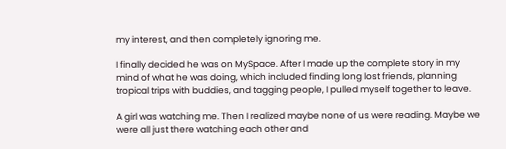my interest, and then completely ignoring me.

I finally decided he was on MySpace. After I made up the complete story in my mind of what he was doing, which included finding long lost friends, planning tropical trips with buddies, and tagging people, I pulled myself together to leave.

A girl was watching me. Then I realized maybe none of us were reading. Maybe we were all just there watching each other and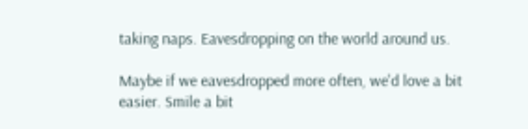taking naps. Eavesdropping on the world around us.

Maybe if we eavesdropped more often, we'd love a bit easier. Smile a bit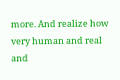more. And realize how very human and real and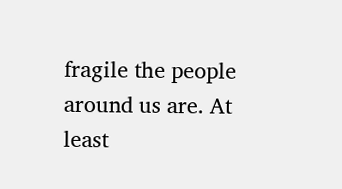fragile the people around us are. At least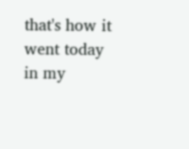that's how it went today in my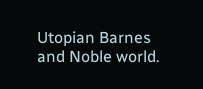Utopian Barnes and Noble world.